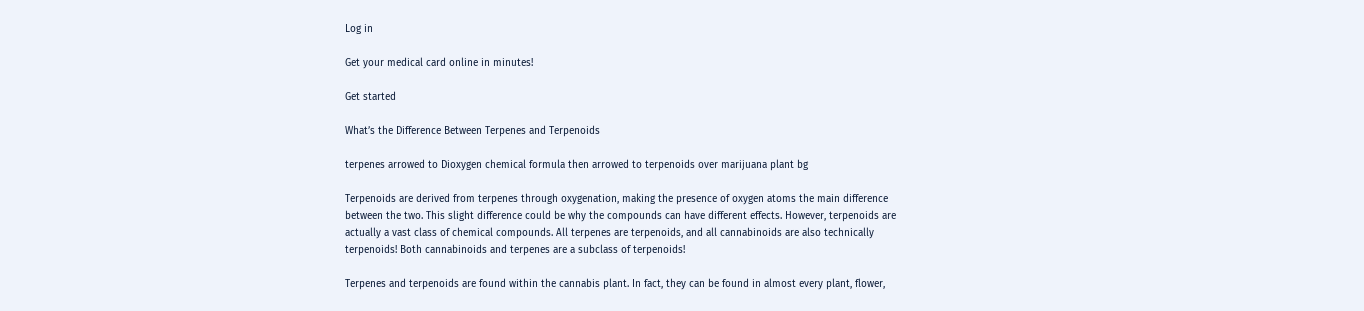Log in

Get your medical card online in minutes!

Get started

What’s the Difference Between Terpenes and Terpenoids

terpenes arrowed to Dioxygen chemical formula then arrowed to terpenoids over marijuana plant bg

Terpenoids are derived from terpenes through oxygenation, making the presence of oxygen atoms the main difference between the two. This slight difference could be why the compounds can have different effects. However, terpenoids are actually a vast class of chemical compounds. All terpenes are terpenoids, and all cannabinoids are also technically terpenoids! Both cannabinoids and terpenes are a subclass of terpenoids!

Terpenes and terpenoids are found within the cannabis plant. In fact, they can be found in almost every plant, flower,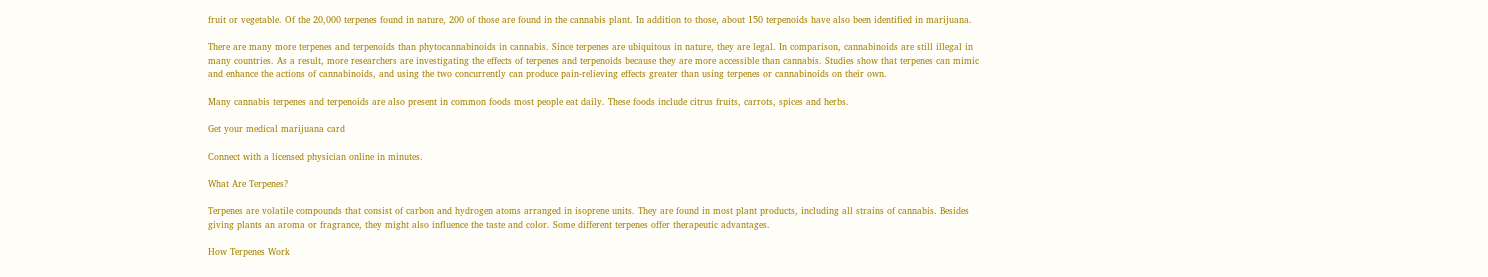fruit or vegetable. Of the 20,000 terpenes found in nature, 200 of those are found in the cannabis plant. In addition to those, about 150 terpenoids have also been identified in marijuana.

There are many more terpenes and terpenoids than phytocannabinoids in cannabis. Since terpenes are ubiquitous in nature, they are legal. In comparison, cannabinoids are still illegal in many countries. As a result, more researchers are investigating the effects of terpenes and terpenoids because they are more accessible than cannabis. Studies show that terpenes can mimic and enhance the actions of cannabinoids, and using the two concurrently can produce pain-relieving effects greater than using terpenes or cannabinoids on their own.

Many cannabis terpenes and terpenoids are also present in common foods most people eat daily. These foods include citrus fruits, carrots, spices and herbs.

Get your medical marijuana card

Connect with a licensed physician online in minutes.

What Are Terpenes?

Terpenes are volatile compounds that consist of carbon and hydrogen atoms arranged in isoprene units. They are found in most plant products, including all strains of cannabis. Besides giving plants an aroma or fragrance, they might also influence the taste and color. Some different terpenes offer therapeutic advantages.

How Terpenes Work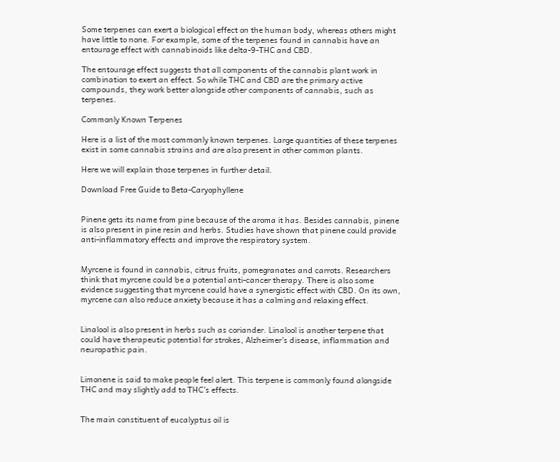Some terpenes can exert a biological effect on the human body, whereas others might have little to none. For example, some of the terpenes found in cannabis have an entourage effect with cannabinoids like delta-9-THC and CBD.

The entourage effect suggests that all components of the cannabis plant work in combination to exert an effect. So while THC and CBD are the primary active compounds, they work better alongside other components of cannabis, such as terpenes.

Commonly Known Terpenes

Here is a list of the most commonly known terpenes. Large quantities of these terpenes exist in some cannabis strains and are also present in other common plants.

Here we will explain those terpenes in further detail.

Download Free Guide to Beta-Caryophyllene


Pinene gets its name from pine because of the aroma it has. Besides cannabis, pinene is also present in pine resin and herbs. Studies have shown that pinene could provide anti-inflammatory effects and improve the respiratory system.


Myrcene is found in cannabis, citrus fruits, pomegranates and carrots. Researchers think that myrcene could be a potential anti-cancer therapy. There is also some evidence suggesting that myrcene could have a synergistic effect with CBD. On its own, myrcene can also reduce anxiety because it has a calming and relaxing effect.


Linalool is also present in herbs such as coriander. Linalool is another terpene that could have therapeutic potential for strokes, Alzheimer’s disease, inflammation and neuropathic pain.


Limonene is said to make people feel alert. This terpene is commonly found alongside THC and may slightly add to THC’s effects.


The main constituent of eucalyptus oil is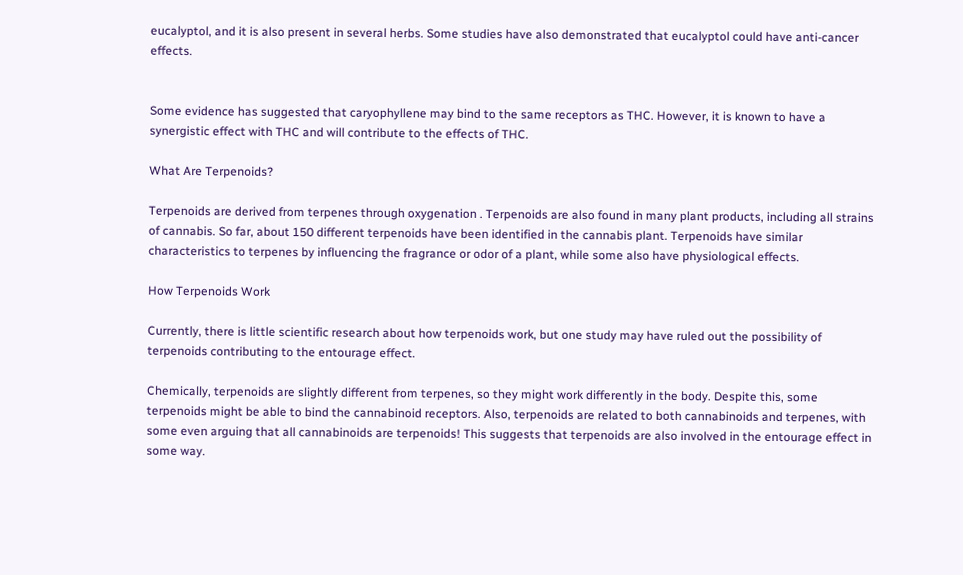eucalyptol, and it is also present in several herbs. Some studies have also demonstrated that eucalyptol could have anti-cancer effects.


Some evidence has suggested that caryophyllene may bind to the same receptors as THC. However, it is known to have a synergistic effect with THC and will contribute to the effects of THC.

What Are Terpenoids?

Terpenoids are derived from terpenes through oxygenation . Terpenoids are also found in many plant products, including all strains of cannabis. So far, about 150 different terpenoids have been identified in the cannabis plant. Terpenoids have similar characteristics to terpenes by influencing the fragrance or odor of a plant, while some also have physiological effects.

How Terpenoids Work

Currently, there is little scientific research about how terpenoids work, but one study may have ruled out the possibility of terpenoids contributing to the entourage effect.

Chemically, terpenoids are slightly different from terpenes, so they might work differently in the body. Despite this, some terpenoids might be able to bind the cannabinoid receptors. Also, terpenoids are related to both cannabinoids and terpenes, with some even arguing that all cannabinoids are terpenoids! This suggests that terpenoids are also involved in the entourage effect in some way.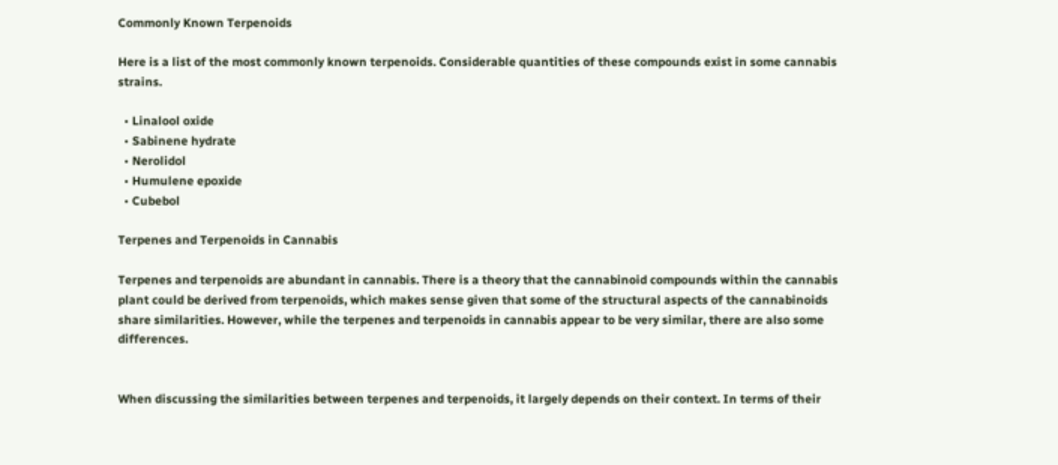Commonly Known Terpenoids

Here is a list of the most commonly known terpenoids. Considerable quantities of these compounds exist in some cannabis strains.

  • Linalool oxide
  • Sabinene hydrate
  • Nerolidol
  • Humulene epoxide
  • Cubebol

Terpenes and Terpenoids in Cannabis

Terpenes and terpenoids are abundant in cannabis. There is a theory that the cannabinoid compounds within the cannabis plant could be derived from terpenoids, which makes sense given that some of the structural aspects of the cannabinoids share similarities. However, while the terpenes and terpenoids in cannabis appear to be very similar, there are also some differences.


When discussing the similarities between terpenes and terpenoids, it largely depends on their context. In terms of their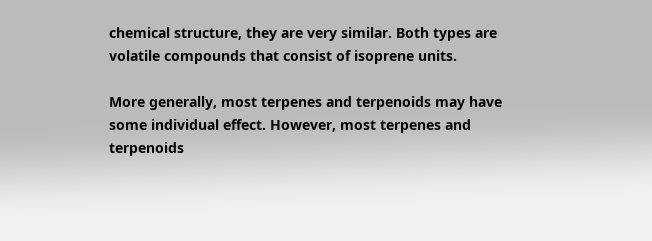chemical structure, they are very similar. Both types are volatile compounds that consist of isoprene units.

More generally, most terpenes and terpenoids may have some individual effect. However, most terpenes and terpenoids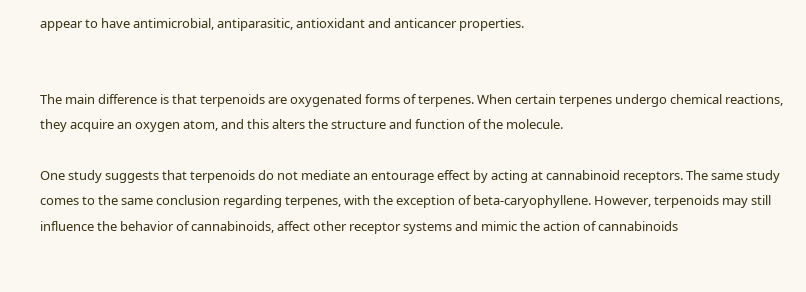appear to have antimicrobial, antiparasitic, antioxidant and anticancer properties.


The main difference is that terpenoids are oxygenated forms of terpenes. When certain terpenes undergo chemical reactions, they acquire an oxygen atom, and this alters the structure and function of the molecule.

One study suggests that terpenoids do not mediate an entourage effect by acting at cannabinoid receptors. The same study comes to the same conclusion regarding terpenes, with the exception of beta-caryophyllene. However, terpenoids may still influence the behavior of cannabinoids, affect other receptor systems and mimic the action of cannabinoids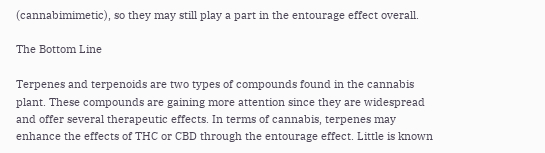(cannabimimetic), so they may still play a part in the entourage effect overall.

The Bottom Line

Terpenes and terpenoids are two types of compounds found in the cannabis plant. These compounds are gaining more attention since they are widespread and offer several therapeutic effects. In terms of cannabis, terpenes may enhance the effects of THC or CBD through the entourage effect. Little is known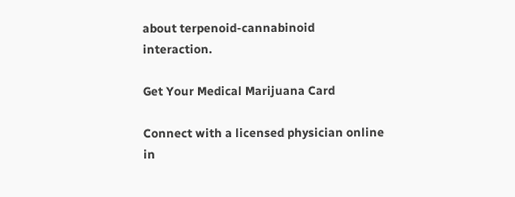about terpenoid-cannabinoid interaction.

Get Your Medical Marijuana Card

Connect with a licensed physician online in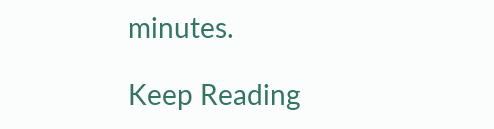minutes.

Keep Reading